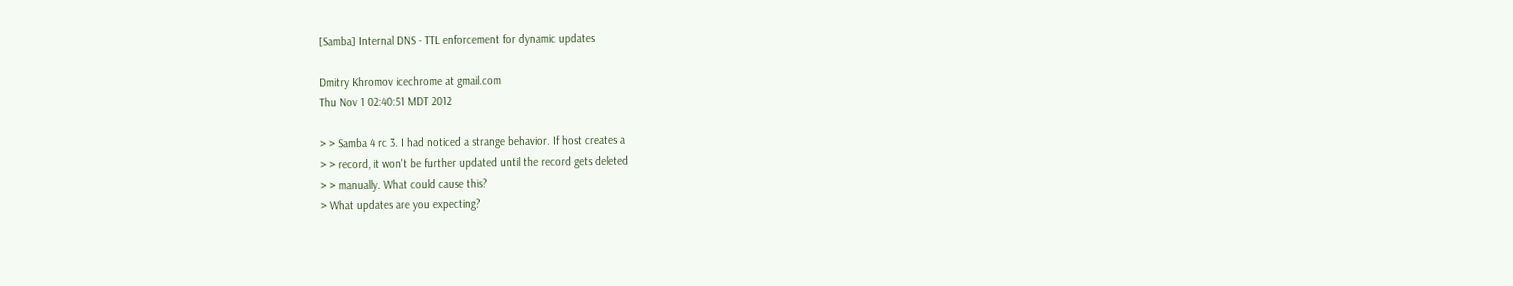[Samba] Internal DNS - TTL enforcement for dynamic updates

Dmitry Khromov icechrome at gmail.com
Thu Nov 1 02:40:51 MDT 2012

> > Samba 4 rc 3. I had noticed a strange behavior. If host creates a
> > record, it won't be further updated until the record gets deleted
> > manually. What could cause this?
> What updates are you expecting?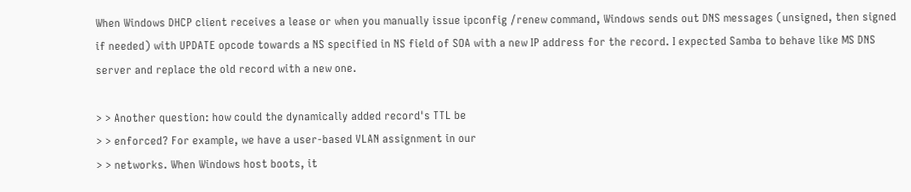When Windows DHCP client receives a lease or when you manually issue ipconfig /renew command, Windows sends out DNS messages (unsigned, then signed if needed) with UPDATE opcode towards a NS specified in NS field of SOA with a new IP address for the record. I expected Samba to behave like MS DNS server and replace the old record with a new one.

> > Another question: how could the dynamically added record's TTL be
> > enforced? For example, we have a user-based VLAN assignment in our
> > networks. When Windows host boots, it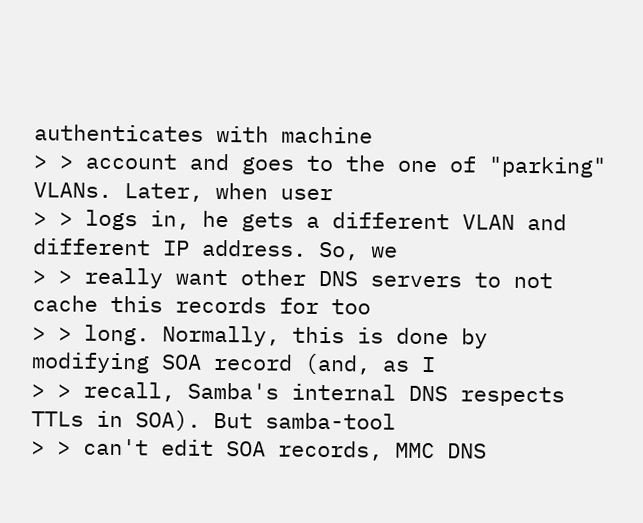authenticates with machine
> > account and goes to the one of "parking" VLANs. Later, when user
> > logs in, he gets a different VLAN and different IP address. So, we
> > really want other DNS servers to not cache this records for too
> > long. Normally, this is done by modifying SOA record (and, as I
> > recall, Samba's internal DNS respects TTLs in SOA). But samba-tool
> > can't edit SOA records, MMC DNS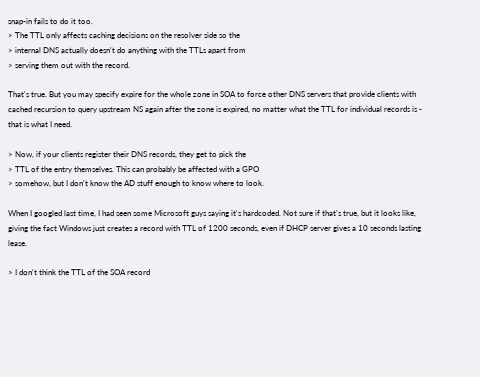snap-in fails to do it too.
> The TTL only affects caching decisions on the resolver side so the
> internal DNS actually doesn't do anything with the TTLs apart from
> serving them out with the record.

That's true. But you may specify expire for the whole zone in SOA to force other DNS servers that provide clients with cached recursion to query upstream NS again after the zone is expired, no matter what the TTL for individual records is - that is what I need.

> Now, if your clients register their DNS records, they get to pick the
> TTL of the entry themselves. This can probably be affected with a GPO
> somehow, but I don't know the AD stuff enough to know where to look.

When I googled last time, I had seen some Microsoft guys saying it's hardcoded. Not sure if that's true, but it looks like, giving the fact Windows just creates a record with TTL of 1200 seconds, even if DHCP server gives a 10 seconds lasting lease.

> I don't think the TTL of the SOA record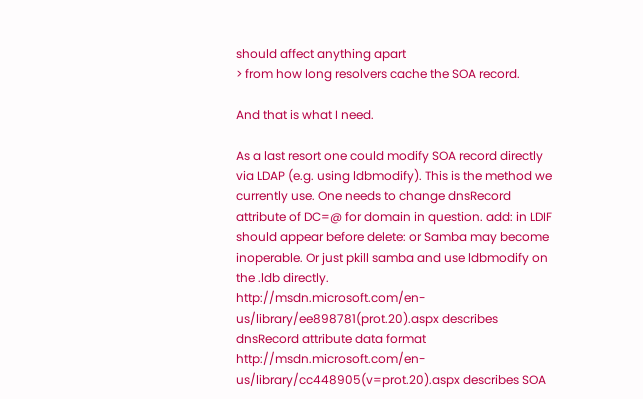should affect anything apart
> from how long resolvers cache the SOA record.

And that is what I need.

As a last resort one could modify SOA record directly via LDAP (e.g. using ldbmodify). This is the method we currently use. One needs to change dnsRecord attribute of DC=@ for domain in question. add: in LDIF should appear before delete: or Samba may become inoperable. Or just pkill samba and use ldbmodify on the .ldb directly.
http://msdn.microsoft.com/en-us/library/ee898781(prot.20).aspx describes dnsRecord attribute data format
http://msdn.microsoft.com/en-us/library/cc448905(v=prot.20).aspx describes SOA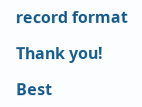record format

Thank you!

Best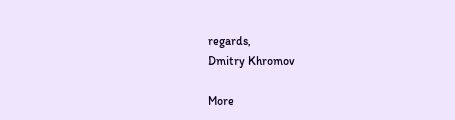regards,
Dmitry Khromov

More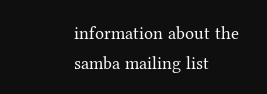information about the samba mailing list